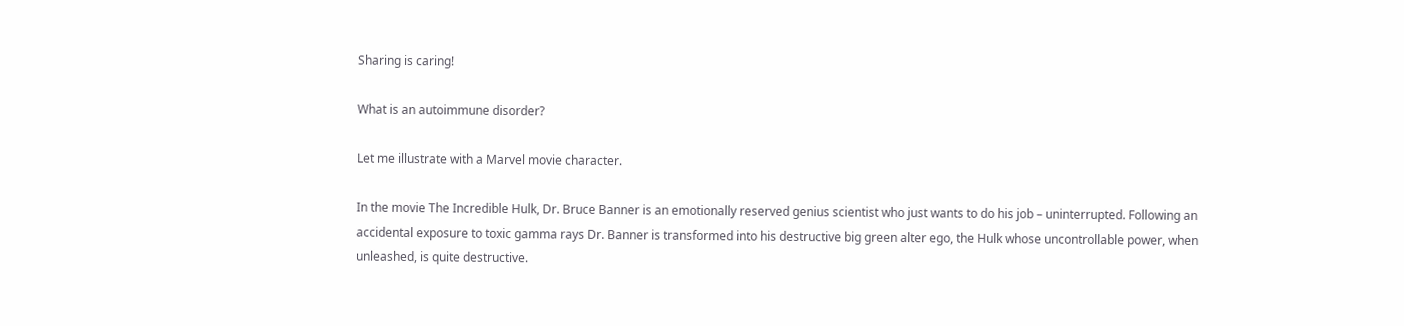Sharing is caring!

What is an autoimmune disorder?

Let me illustrate with a Marvel movie character.

In the movie The Incredible Hulk, Dr. Bruce Banner is an emotionally reserved genius scientist who just wants to do his job – uninterrupted. Following an accidental exposure to toxic gamma rays Dr. Banner is transformed into his destructive big green alter ego, the Hulk whose uncontrollable power, when unleashed, is quite destructive.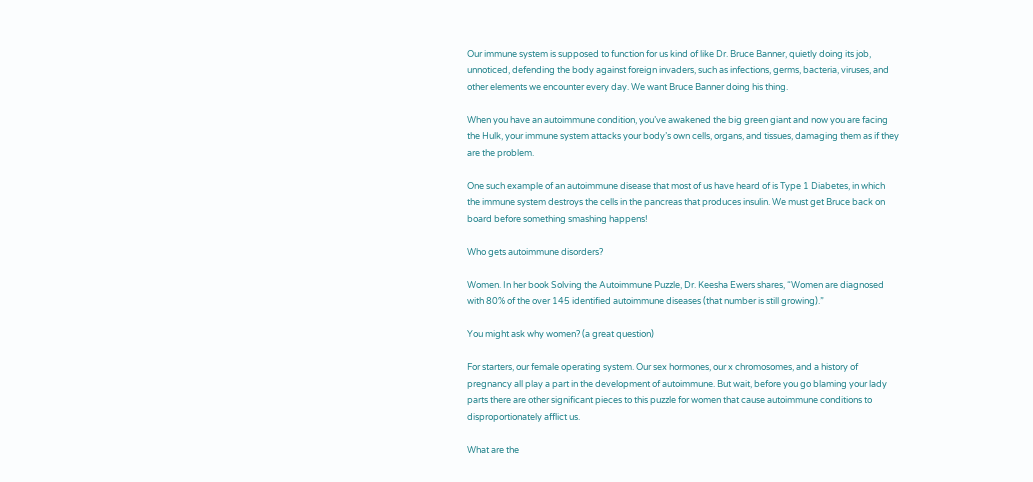Our immune system is supposed to function for us kind of like Dr. Bruce Banner, quietly doing its job, unnoticed, defending the body against foreign invaders, such as infections, germs, bacteria, viruses, and other elements we encounter every day. We want Bruce Banner doing his thing.

When you have an autoimmune condition, you’ve awakened the big green giant and now you are facing the Hulk, your immune system attacks your body’s own cells, organs, and tissues, damaging them as if they are the problem.

One such example of an autoimmune disease that most of us have heard of is Type 1 Diabetes, in which the immune system destroys the cells in the pancreas that produces insulin. We must get Bruce back on board before something smashing happens!

Who gets autoimmune disorders?

Women. In her book Solving the Autoimmune Puzzle, Dr. Keesha Ewers shares, “Women are diagnosed with 80% of the over 145 identified autoimmune diseases (that number is still growing).”

You might ask why women? (a great question)

For starters, our female operating system. Our sex hormones, our x chromosomes, and a history of pregnancy all play a part in the development of autoimmune. But wait, before you go blaming your lady parts there are other significant pieces to this puzzle for women that cause autoimmune conditions to disproportionately afflict us.

What are the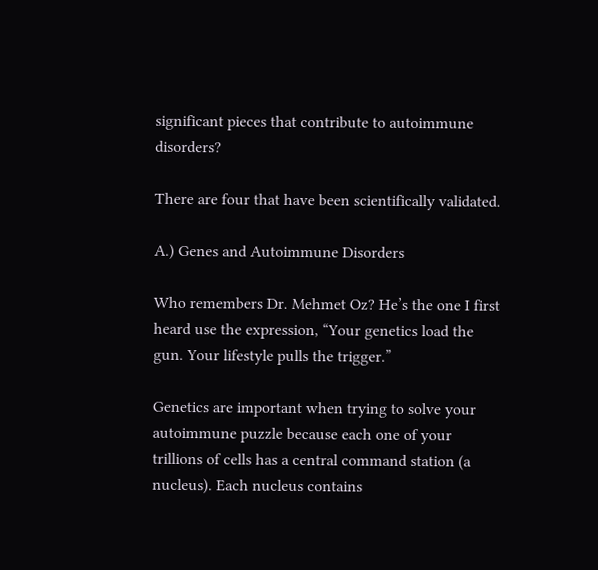significant pieces that contribute to autoimmune disorders?

There are four that have been scientifically validated.

A.) Genes and Autoimmune Disorders

Who remembers Dr. Mehmet Oz? He’s the one I first heard use the expression, “Your genetics load the gun. Your lifestyle pulls the trigger.”

Genetics are important when trying to solve your autoimmune puzzle because each one of your trillions of cells has a central command station (a nucleus). Each nucleus contains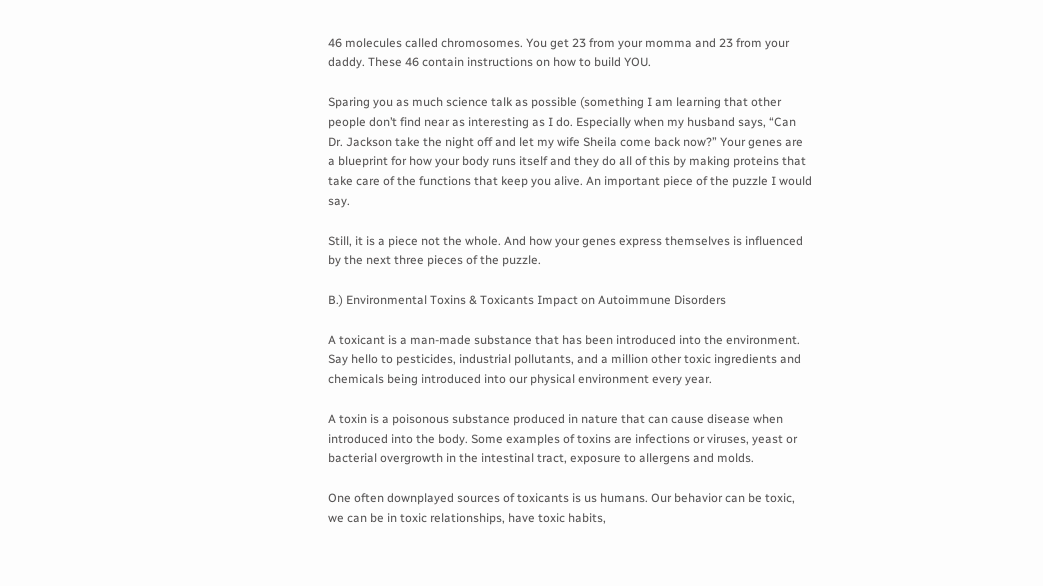46 molecules called chromosomes. You get 23 from your momma and 23 from your daddy. These 46 contain instructions on how to build YOU.

Sparing you as much science talk as possible (something I am learning that other people don’t find near as interesting as I do. Especially when my husband says, “Can Dr. Jackson take the night off and let my wife Sheila come back now?” Your genes are a blueprint for how your body runs itself and they do all of this by making proteins that take care of the functions that keep you alive. An important piece of the puzzle I would say.

Still, it is a piece not the whole. And how your genes express themselves is influenced by the next three pieces of the puzzle.

B.) Environmental Toxins & Toxicants Impact on Autoimmune Disorders

A toxicant is a man-made substance that has been introduced into the environment. Say hello to pesticides, industrial pollutants, and a million other toxic ingredients and chemicals being introduced into our physical environment every year.

A toxin is a poisonous substance produced in nature that can cause disease when introduced into the body. Some examples of toxins are infections or viruses, yeast or bacterial overgrowth in the intestinal tract, exposure to allergens and molds.

One often downplayed sources of toxicants is us humans. Our behavior can be toxic, we can be in toxic relationships, have toxic habits,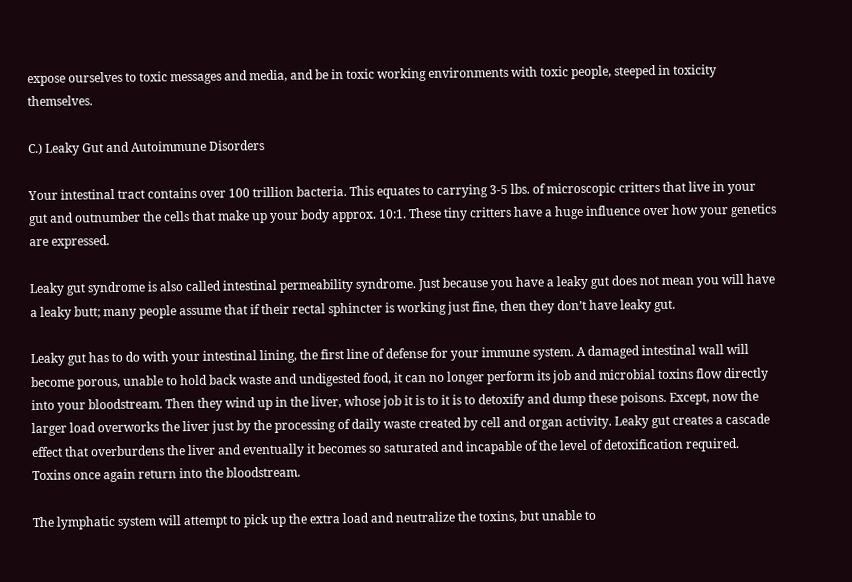expose ourselves to toxic messages and media, and be in toxic working environments with toxic people, steeped in toxicity themselves.

C.) Leaky Gut and Autoimmune Disorders

Your intestinal tract contains over 100 trillion bacteria. This equates to carrying 3-5 lbs. of microscopic critters that live in your gut and outnumber the cells that make up your body approx. 10:1. These tiny critters have a huge influence over how your genetics are expressed.

Leaky gut syndrome is also called intestinal permeability syndrome. Just because you have a leaky gut does not mean you will have a leaky butt; many people assume that if their rectal sphincter is working just fine, then they don’t have leaky gut.

Leaky gut has to do with your intestinal lining, the first line of defense for your immune system. A damaged intestinal wall will become porous, unable to hold back waste and undigested food, it can no longer perform its job and microbial toxins flow directly into your bloodstream. Then they wind up in the liver, whose job it is to it is to detoxify and dump these poisons. Except, now the larger load overworks the liver just by the processing of daily waste created by cell and organ activity. Leaky gut creates a cascade effect that overburdens the liver and eventually it becomes so saturated and incapable of the level of detoxification required. Toxins once again return into the bloodstream.

The lymphatic system will attempt to pick up the extra load and neutralize the toxins, but unable to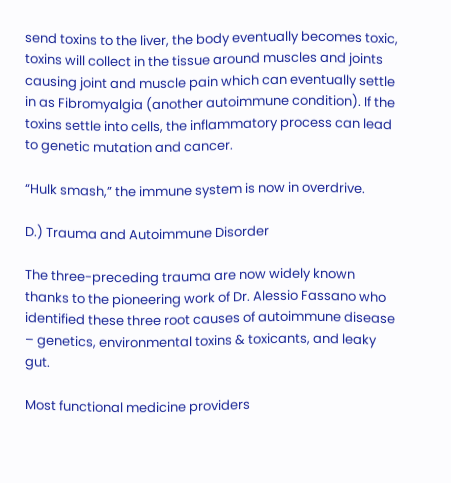send toxins to the liver, the body eventually becomes toxic, toxins will collect in the tissue around muscles and joints causing joint and muscle pain which can eventually settle in as Fibromyalgia (another autoimmune condition). If the toxins settle into cells, the inflammatory process can lead to genetic mutation and cancer.

“Hulk smash,” the immune system is now in overdrive.

D.) Trauma and Autoimmune Disorder

The three-preceding trauma are now widely known thanks to the pioneering work of Dr. Alessio Fassano who identified these three root causes of autoimmune disease – genetics, environmental toxins & toxicants, and leaky gut.

Most functional medicine providers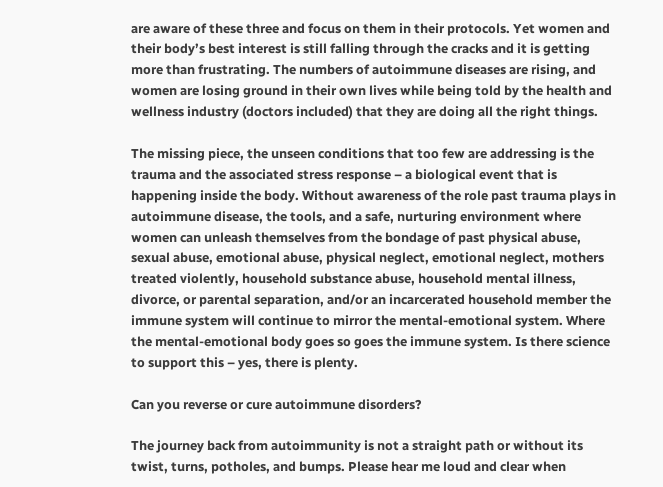are aware of these three and focus on them in their protocols. Yet women and their body’s best interest is still falling through the cracks and it is getting more than frustrating. The numbers of autoimmune diseases are rising, and women are losing ground in their own lives while being told by the health and wellness industry (doctors included) that they are doing all the right things.

The missing piece, the unseen conditions that too few are addressing is the trauma and the associated stress response – a biological event that is happening inside the body. Without awareness of the role past trauma plays in autoimmune disease, the tools, and a safe, nurturing environment where women can unleash themselves from the bondage of past physical abuse, sexual abuse, emotional abuse, physical neglect, emotional neglect, mothers treated violently, household substance abuse, household mental illness, divorce, or parental separation, and/or an incarcerated household member the immune system will continue to mirror the mental-emotional system. Where the mental-emotional body goes so goes the immune system. Is there science to support this – yes, there is plenty.

Can you reverse or cure autoimmune disorders?

The journey back from autoimmunity is not a straight path or without its twist, turns, potholes, and bumps. Please hear me loud and clear when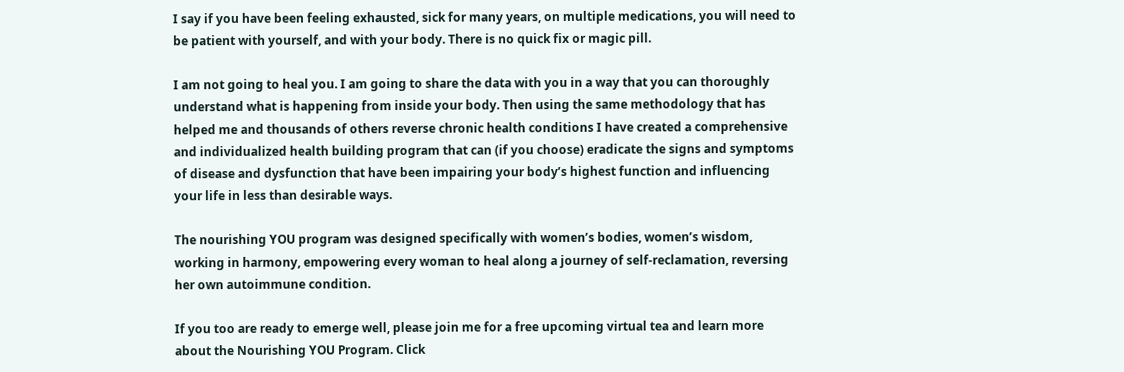I say if you have been feeling exhausted, sick for many years, on multiple medications, you will need to be patient with yourself, and with your body. There is no quick fix or magic pill.

I am not going to heal you. I am going to share the data with you in a way that you can thoroughly understand what is happening from inside your body. Then using the same methodology that has helped me and thousands of others reverse chronic health conditions I have created a comprehensive and individualized health building program that can (if you choose) eradicate the signs and symptoms of disease and dysfunction that have been impairing your body’s highest function and influencing your life in less than desirable ways.

The nourishing YOU program was designed specifically with women’s bodies, women’s wisdom, working in harmony, empowering every woman to heal along a journey of self-reclamation, reversing her own autoimmune condition.

If you too are ready to emerge well, please join me for a free upcoming virtual tea and learn more about the Nourishing YOU Program. Click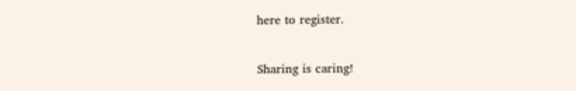here to register.

Sharing is caring!